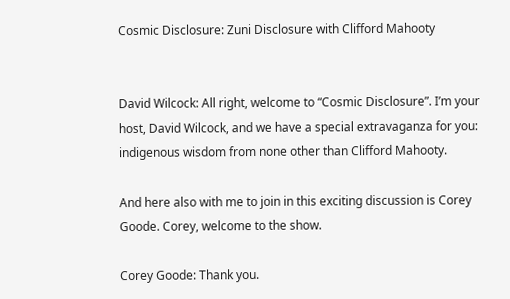Cosmic Disclosure: Zuni Disclosure with Clifford Mahooty


David Wilcock: All right, welcome to “Cosmic Disclosure”. I’m your host, David Wilcock, and we have a special extravaganza for you: indigenous wisdom from none other than Clifford Mahooty.

And here also with me to join in this exciting discussion is Corey Goode. Corey, welcome to the show.

Corey Goode: Thank you.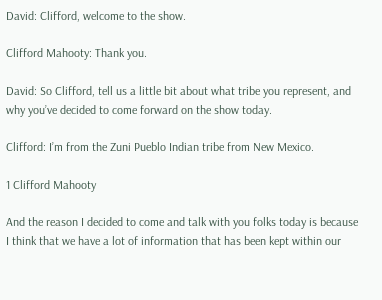David: Clifford, welcome to the show.

Clifford Mahooty: Thank you.

David: So Clifford, tell us a little bit about what tribe you represent, and why you’ve decided to come forward on the show today.

Clifford: I’m from the Zuni Pueblo Indian tribe from New Mexico.

1 Clifford Mahooty

And the reason I decided to come and talk with you folks today is because I think that we have a lot of information that has been kept within our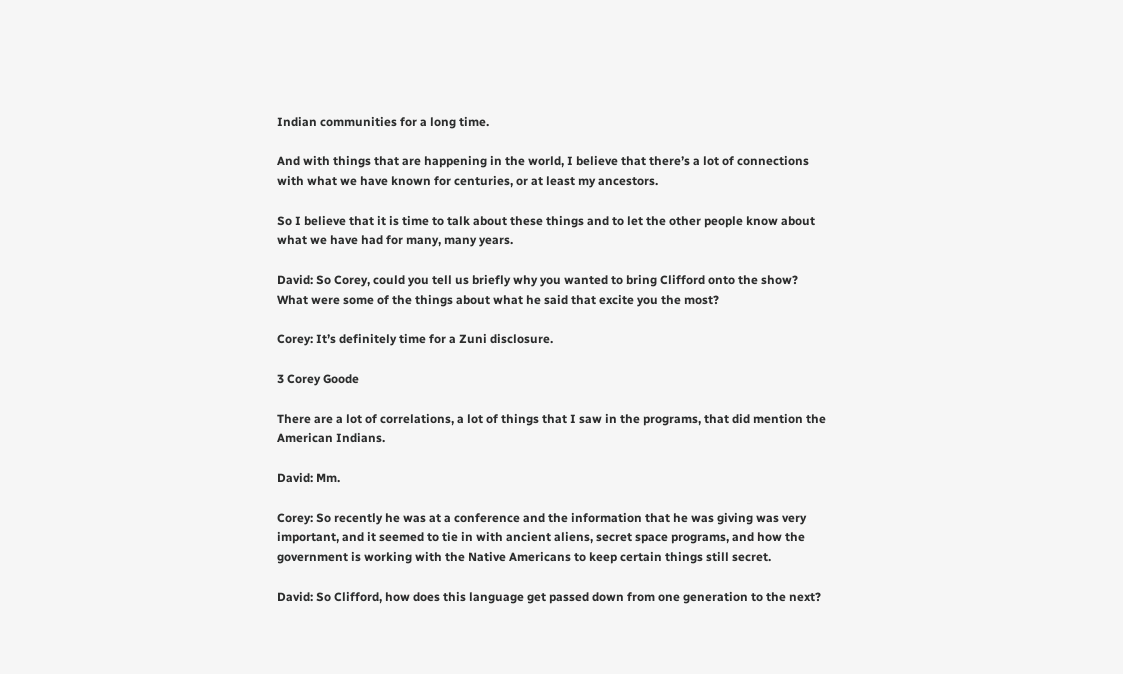Indian communities for a long time.

And with things that are happening in the world, I believe that there’s a lot of connections with what we have known for centuries, or at least my ancestors.

So I believe that it is time to talk about these things and to let the other people know about what we have had for many, many years.

David: So Corey, could you tell us briefly why you wanted to bring Clifford onto the show? What were some of the things about what he said that excite you the most?

Corey: It’s definitely time for a Zuni disclosure.

3 Corey Goode

There are a lot of correlations, a lot of things that I saw in the programs, that did mention the American Indians.

David: Mm.

Corey: So recently he was at a conference and the information that he was giving was very important, and it seemed to tie in with ancient aliens, secret space programs, and how the government is working with the Native Americans to keep certain things still secret.

David: So Clifford, how does this language get passed down from one generation to the next?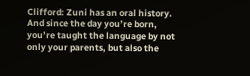Clifford: Zuni has an oral history. And since the day you’re born, you’re taught the language by not only your parents, but also the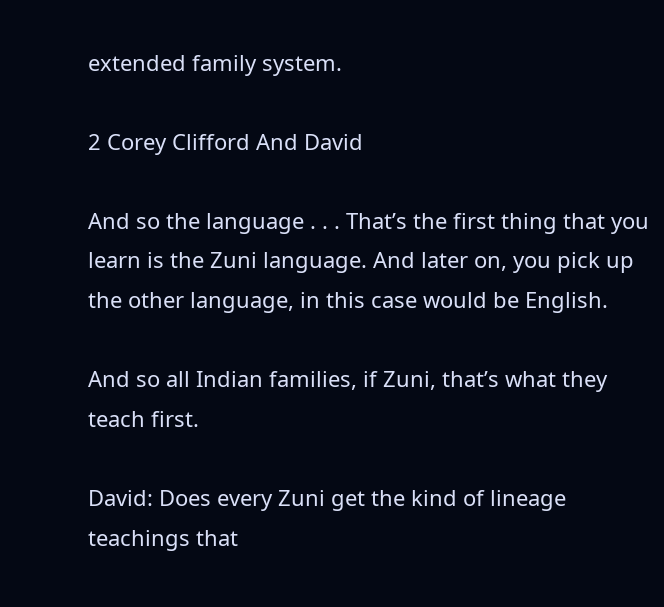extended family system.

2 Corey Clifford And David

And so the language . . . That’s the first thing that you learn is the Zuni language. And later on, you pick up the other language, in this case would be English.

And so all Indian families, if Zuni, that’s what they teach first.

David: Does every Zuni get the kind of lineage teachings that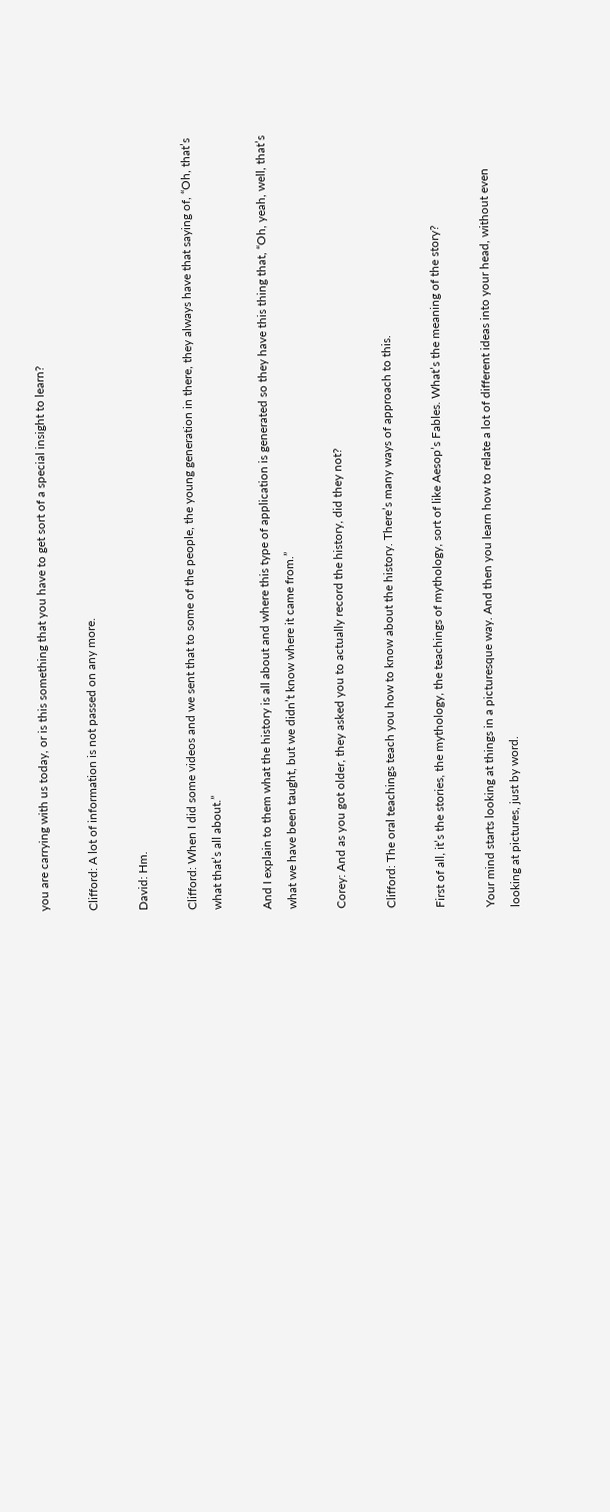you are carrying with us today, or is this something that you have to get sort of a special insight to learn?

Clifford: A lot of information is not passed on any more.

David: Hm.

Clifford: When I did some videos and we sent that to some of the people, the young generation in there, they always have that saying of, “Oh, that’s what that’s all about.”

And I explain to them what the history is all about and where this type of application is generated so they have this thing that, “Oh, yeah, well, that’s what we have been taught, but we didn’t know where it came from.”

Corey: And as you got older, they asked you to actually record the history, did they not?

Clifford: The oral teachings teach you how to know about the history. There’s many ways of approach to this.

First of all, it’s the stories, the mythology, the teachings of mythology, sort of like Aesop’s Fables. What’s the meaning of the story?

Your mind starts looking at things in a picturesque way. And then you learn how to relate a lot of different ideas into your head, without even looking at pictures, just by word.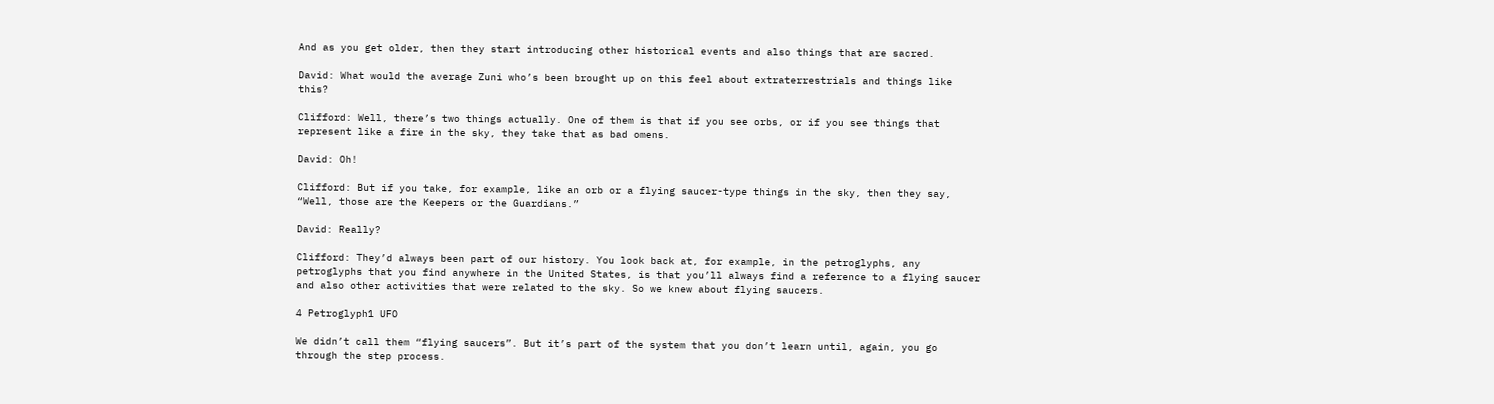And as you get older, then they start introducing other historical events and also things that are sacred.

David: What would the average Zuni who’s been brought up on this feel about extraterrestrials and things like this?

Clifford: Well, there’s two things actually. One of them is that if you see orbs, or if you see things that represent like a fire in the sky, they take that as bad omens.

David: Oh!

Clifford: But if you take, for example, like an orb or a flying saucer-type things in the sky, then they say, “Well, those are the Keepers or the Guardians.”

David: Really?

Clifford: They’d always been part of our history. You look back at, for example, in the petroglyphs, any petroglyphs that you find anywhere in the United States, is that you’ll always find a reference to a flying saucer and also other activities that were related to the sky. So we knew about flying saucers.

4 Petroglyph1 UFO

We didn’t call them “flying saucers”. But it’s part of the system that you don’t learn until, again, you go through the step process.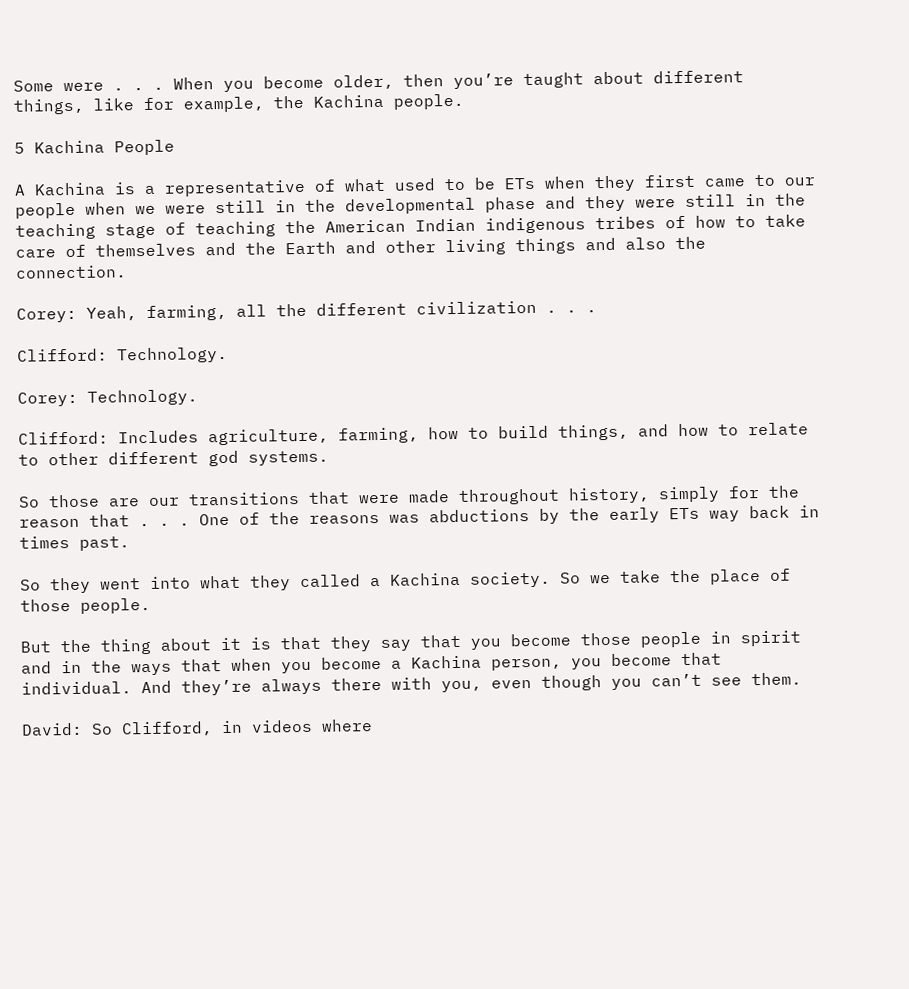Some were . . . When you become older, then you’re taught about different things, like for example, the Kachina people.

5 Kachina People

A Kachina is a representative of what used to be ETs when they first came to our people when we were still in the developmental phase and they were still in the teaching stage of teaching the American Indian indigenous tribes of how to take care of themselves and the Earth and other living things and also the connection.

Corey: Yeah, farming, all the different civilization . . .

Clifford: Technology.

Corey: Technology.

Clifford: Includes agriculture, farming, how to build things, and how to relate to other different god systems.

So those are our transitions that were made throughout history, simply for the reason that . . . One of the reasons was abductions by the early ETs way back in times past.

So they went into what they called a Kachina society. So we take the place of those people.

But the thing about it is that they say that you become those people in spirit and in the ways that when you become a Kachina person, you become that individual. And they’re always there with you, even though you can’t see them.

David: So Clifford, in videos where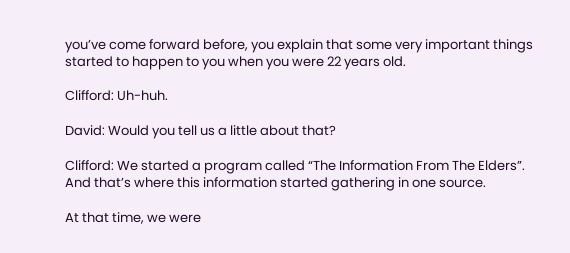you’ve come forward before, you explain that some very important things started to happen to you when you were 22 years old.

Clifford: Uh-huh.

David: Would you tell us a little about that?

Clifford: We started a program called “The Information From The Elders”. And that’s where this information started gathering in one source.

At that time, we were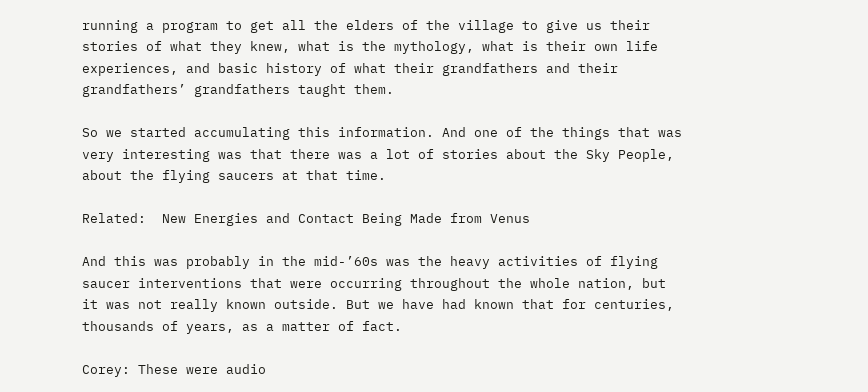running a program to get all the elders of the village to give us their stories of what they knew, what is the mythology, what is their own life experiences, and basic history of what their grandfathers and their grandfathers’ grandfathers taught them.

So we started accumulating this information. And one of the things that was very interesting was that there was a lot of stories about the Sky People, about the flying saucers at that time.

Related:  New Energies and Contact Being Made from Venus

And this was probably in the mid-’60s was the heavy activities of flying saucer interventions that were occurring throughout the whole nation, but it was not really known outside. But we have had known that for centuries, thousands of years, as a matter of fact.

Corey: These were audio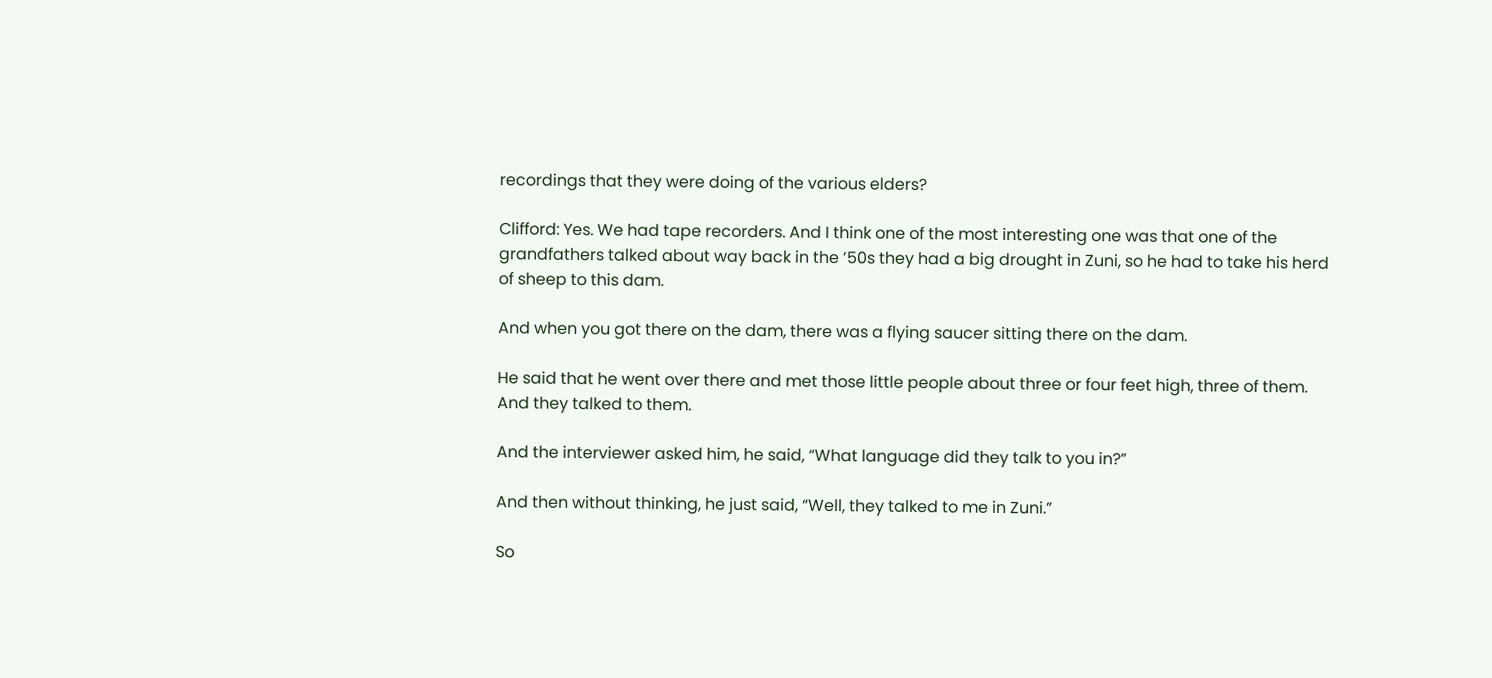recordings that they were doing of the various elders?

Clifford: Yes. We had tape recorders. And I think one of the most interesting one was that one of the grandfathers talked about way back in the ’50s they had a big drought in Zuni, so he had to take his herd of sheep to this dam.

And when you got there on the dam, there was a flying saucer sitting there on the dam.

He said that he went over there and met those little people about three or four feet high, three of them. And they talked to them.

And the interviewer asked him, he said, “What language did they talk to you in?”

And then without thinking, he just said, “Well, they talked to me in Zuni.”

So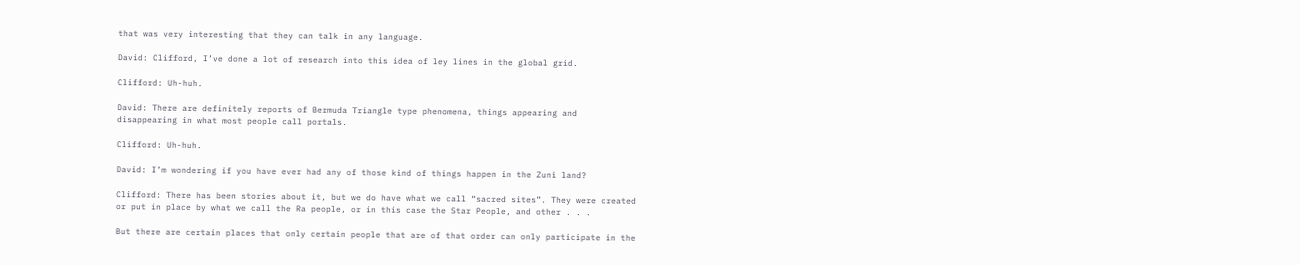that was very interesting that they can talk in any language.

David: Clifford, I’ve done a lot of research into this idea of ley lines in the global grid.

Clifford: Uh-huh.

David: There are definitely reports of Bermuda Triangle type phenomena, things appearing and disappearing in what most people call portals.

Clifford: Uh-huh.

David: I’m wondering if you have ever had any of those kind of things happen in the Zuni land?

Clifford: There has been stories about it, but we do have what we call “sacred sites”. They were created or put in place by what we call the Ra people, or in this case the Star People, and other . . .

But there are certain places that only certain people that are of that order can only participate in the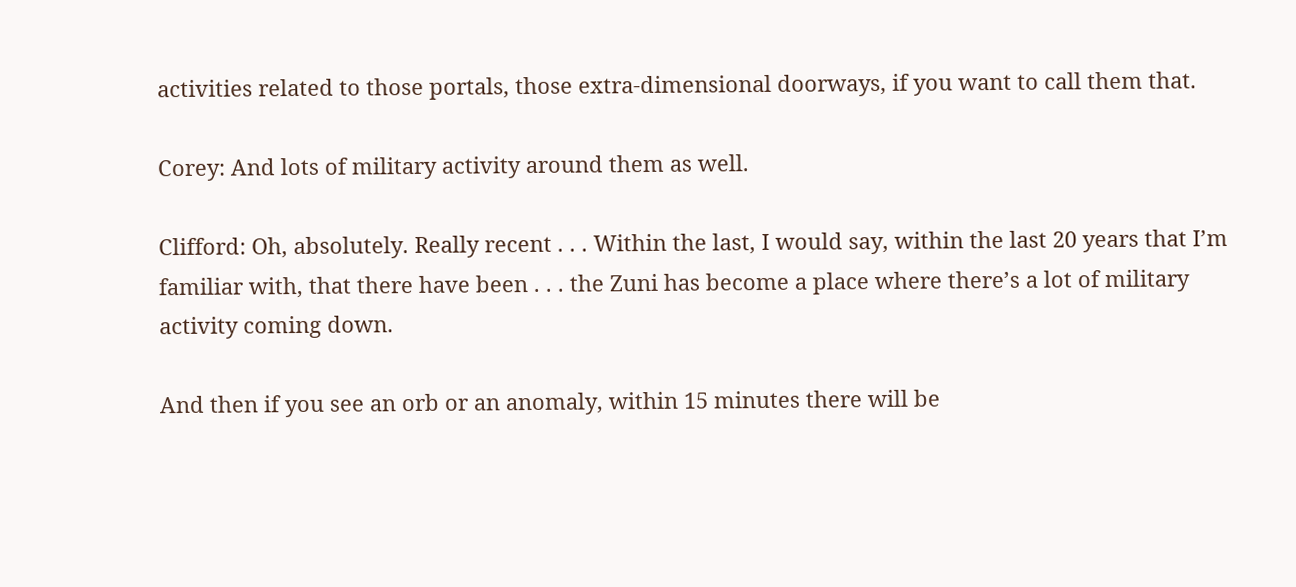activities related to those portals, those extra-dimensional doorways, if you want to call them that.

Corey: And lots of military activity around them as well.

Clifford: Oh, absolutely. Really recent . . . Within the last, I would say, within the last 20 years that I’m familiar with, that there have been . . . the Zuni has become a place where there’s a lot of military activity coming down.

And then if you see an orb or an anomaly, within 15 minutes there will be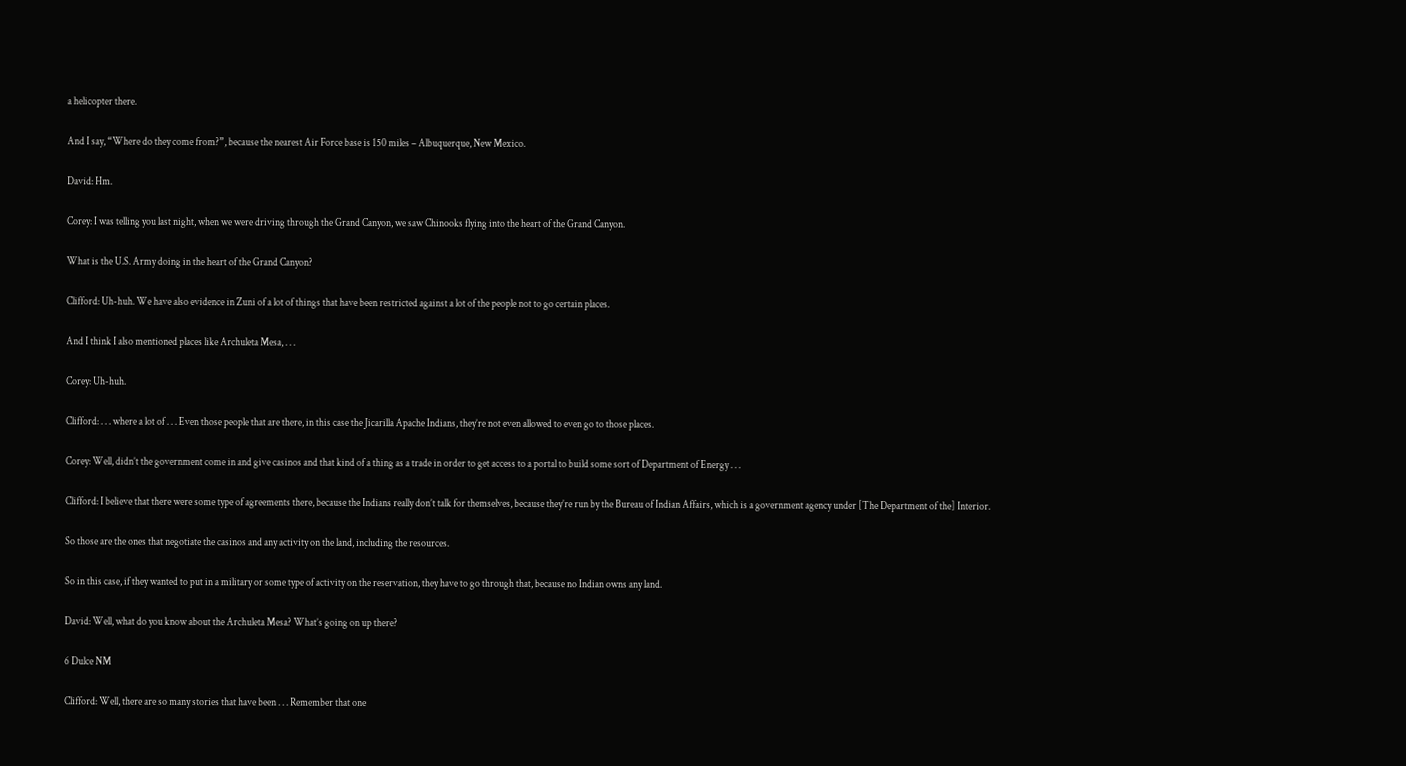a helicopter there.

And I say, “Where do they come from?”, because the nearest Air Force base is 150 miles – Albuquerque, New Mexico.

David: Hm.

Corey: I was telling you last night, when we were driving through the Grand Canyon, we saw Chinooks flying into the heart of the Grand Canyon.

What is the U.S. Army doing in the heart of the Grand Canyon?

Clifford: Uh-huh. We have also evidence in Zuni of a lot of things that have been restricted against a lot of the people not to go certain places.

And I think I also mentioned places like Archuleta Mesa, . . .

Corey: Uh-huh.

Clifford: . . . where a lot of . . . Even those people that are there, in this case the Jicarilla Apache Indians, they’re not even allowed to even go to those places.

Corey: Well, didn’t the government come in and give casinos and that kind of a thing as a trade in order to get access to a portal to build some sort of Department of Energy . . .

Clifford: I believe that there were some type of agreements there, because the Indians really don’t talk for themselves, because they’re run by the Bureau of Indian Affairs, which is a government agency under [The Department of the] Interior.

So those are the ones that negotiate the casinos and any activity on the land, including the resources.

So in this case, if they wanted to put in a military or some type of activity on the reservation, they have to go through that, because no Indian owns any land.

David: Well, what do you know about the Archuleta Mesa? What’s going on up there?

6 Dulce NM

Clifford: Well, there are so many stories that have been . . . Remember that one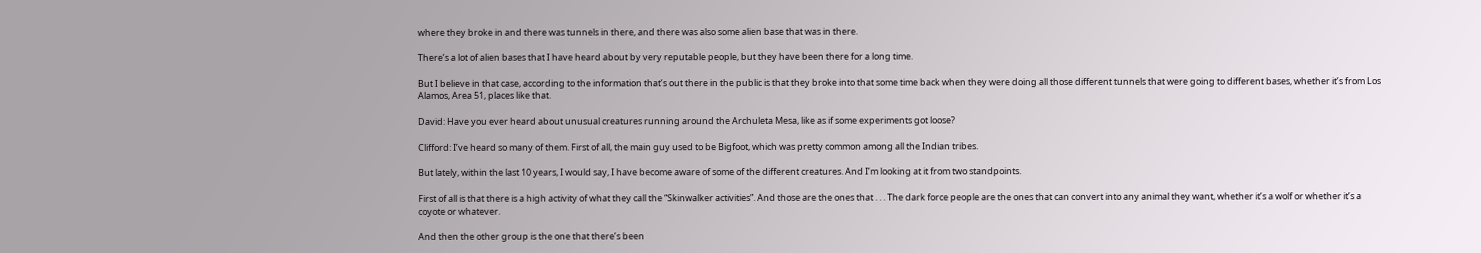where they broke in and there was tunnels in there, and there was also some alien base that was in there.

There’s a lot of alien bases that I have heard about by very reputable people, but they have been there for a long time.

But I believe in that case, according to the information that’s out there in the public is that they broke into that some time back when they were doing all those different tunnels that were going to different bases, whether it’s from Los Alamos, Area 51, places like that.

David: Have you ever heard about unusual creatures running around the Archuleta Mesa, like as if some experiments got loose?

Clifford: I’ve heard so many of them. First of all, the main guy used to be Bigfoot, which was pretty common among all the Indian tribes.

But lately, within the last 10 years, I would say, I have become aware of some of the different creatures. And I’m looking at it from two standpoints.

First of all is that there is a high activity of what they call the “Skinwalker activities”. And those are the ones that . . . The dark force people are the ones that can convert into any animal they want, whether it’s a wolf or whether it’s a coyote or whatever.

And then the other group is the one that there’s been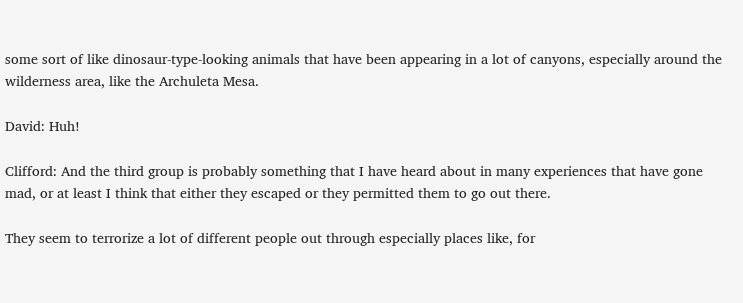some sort of like dinosaur-type-looking animals that have been appearing in a lot of canyons, especially around the wilderness area, like the Archuleta Mesa.

David: Huh!

Clifford: And the third group is probably something that I have heard about in many experiences that have gone mad, or at least I think that either they escaped or they permitted them to go out there.

They seem to terrorize a lot of different people out through especially places like, for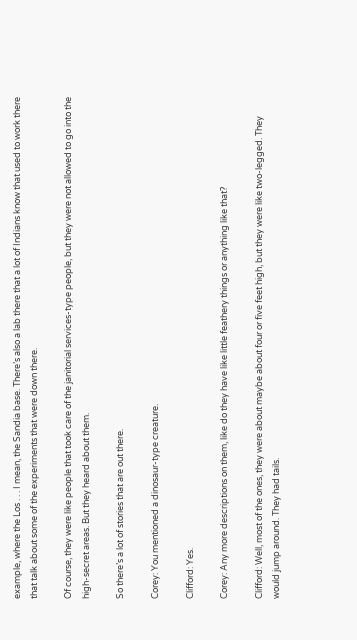example, where the Los . . . I mean, the Sandia base. There’s also a lab there that a lot of Indians know that used to work there that talk about some of the experiments that were down there.

Of course, they were like people that took care of the janitorial services-type people, but they were not allowed to go into the high-secret areas. But they heard about them.

So there’s a lot of stories that are out there.

Corey: You mentioned a dinosaur-type creature.

Clifford: Yes.

Corey: Any more descriptions on them, like do they have like little feathery things or anything like that?

Clifford: Well, most of the ones, they were about maybe about four or five feet high, but they were like two-legged. They would jump around. They had tails.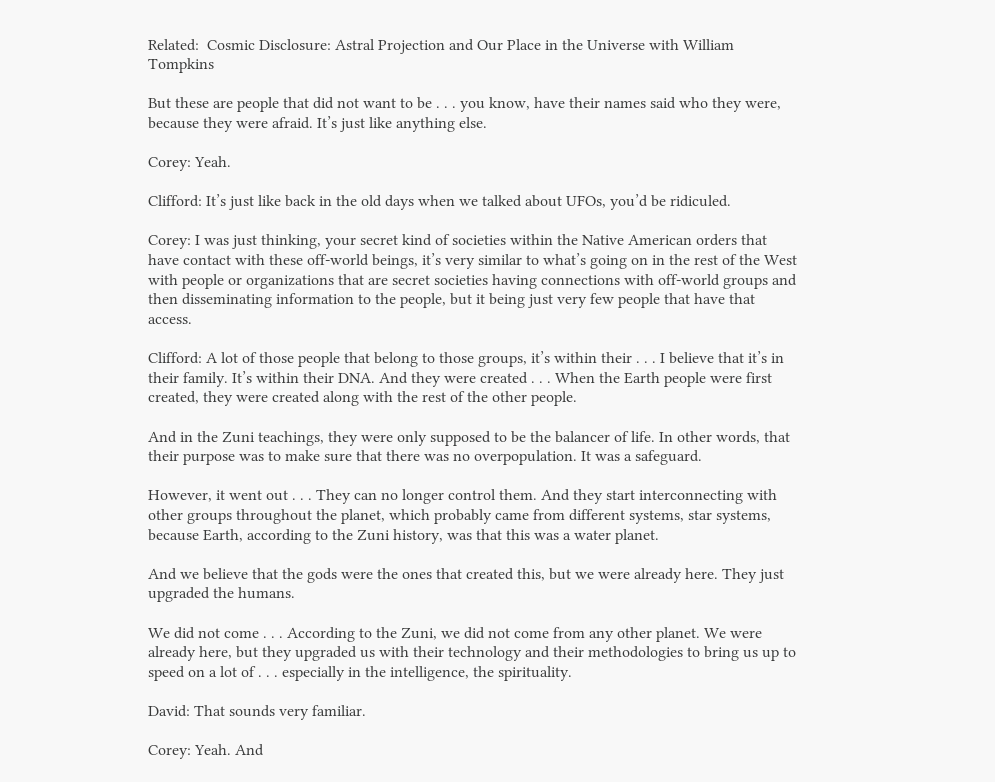Related:  Cosmic Disclosure: Astral Projection and Our Place in the Universe with William Tompkins

But these are people that did not want to be . . . you know, have their names said who they were, because they were afraid. It’s just like anything else.

Corey: Yeah.

Clifford: It’s just like back in the old days when we talked about UFOs, you’d be ridiculed.

Corey: I was just thinking, your secret kind of societies within the Native American orders that have contact with these off-world beings, it’s very similar to what’s going on in the rest of the West with people or organizations that are secret societies having connections with off-world groups and then disseminating information to the people, but it being just very few people that have that access.

Clifford: A lot of those people that belong to those groups, it’s within their . . . I believe that it’s in their family. It’s within their DNA. And they were created . . . When the Earth people were first created, they were created along with the rest of the other people.

And in the Zuni teachings, they were only supposed to be the balancer of life. In other words, that their purpose was to make sure that there was no overpopulation. It was a safeguard.

However, it went out . . . They can no longer control them. And they start interconnecting with other groups throughout the planet, which probably came from different systems, star systems, because Earth, according to the Zuni history, was that this was a water planet.

And we believe that the gods were the ones that created this, but we were already here. They just upgraded the humans.

We did not come . . . According to the Zuni, we did not come from any other planet. We were already here, but they upgraded us with their technology and their methodologies to bring us up to speed on a lot of . . . especially in the intelligence, the spirituality.

David: That sounds very familiar.

Corey: Yeah. And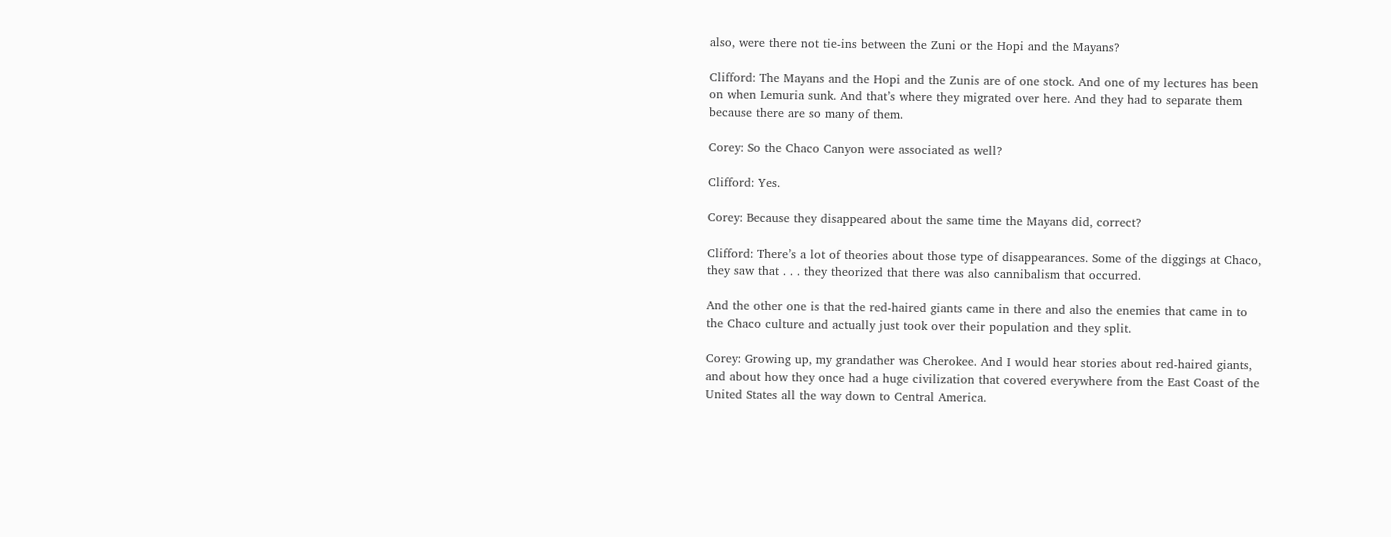also, were there not tie-ins between the Zuni or the Hopi and the Mayans?

Clifford: The Mayans and the Hopi and the Zunis are of one stock. And one of my lectures has been on when Lemuria sunk. And that’s where they migrated over here. And they had to separate them because there are so many of them.

Corey: So the Chaco Canyon were associated as well?

Clifford: Yes.

Corey: Because they disappeared about the same time the Mayans did, correct?

Clifford: There’s a lot of theories about those type of disappearances. Some of the diggings at Chaco, they saw that . . . they theorized that there was also cannibalism that occurred.

And the other one is that the red-haired giants came in there and also the enemies that came in to the Chaco culture and actually just took over their population and they split.

Corey: Growing up, my grandather was Cherokee. And I would hear stories about red-haired giants, and about how they once had a huge civilization that covered everywhere from the East Coast of the United States all the way down to Central America.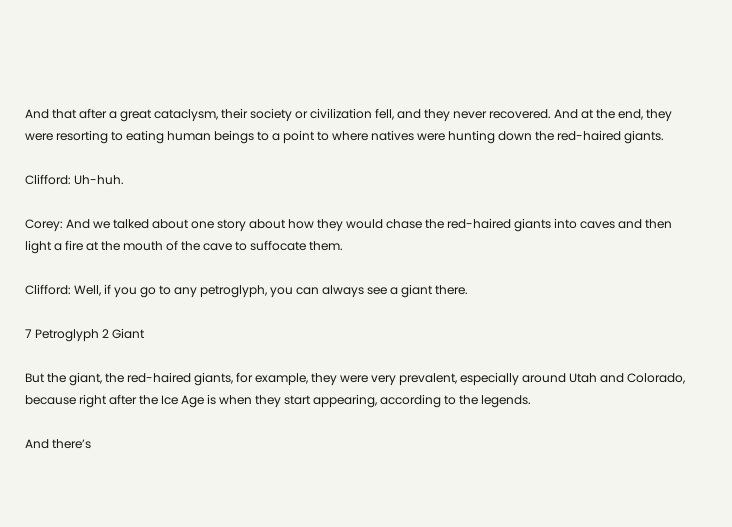And that after a great cataclysm, their society or civilization fell, and they never recovered. And at the end, they were resorting to eating human beings to a point to where natives were hunting down the red-haired giants.

Clifford: Uh-huh.

Corey: And we talked about one story about how they would chase the red-haired giants into caves and then light a fire at the mouth of the cave to suffocate them.

Clifford: Well, if you go to any petroglyph, you can always see a giant there.

7 Petroglyph 2 Giant

But the giant, the red-haired giants, for example, they were very prevalent, especially around Utah and Colorado, because right after the Ice Age is when they start appearing, according to the legends.

And there’s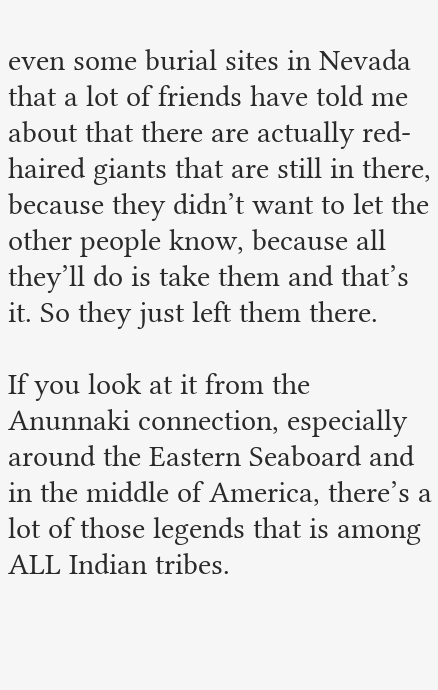even some burial sites in Nevada that a lot of friends have told me about that there are actually red-haired giants that are still in there, because they didn’t want to let the other people know, because all they’ll do is take them and that’s it. So they just left them there.

If you look at it from the Anunnaki connection, especially around the Eastern Seaboard and in the middle of America, there’s a lot of those legends that is among ALL Indian tribes.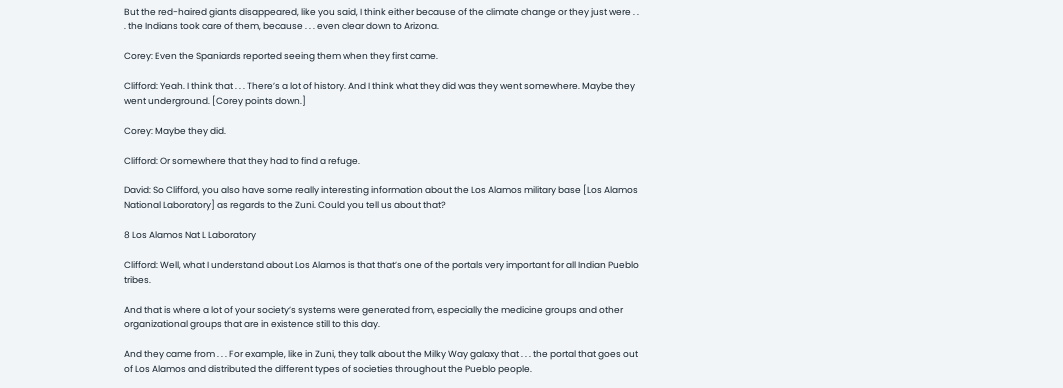But the red-haired giants disappeared, like you said, I think either because of the climate change or they just were . . . the Indians took care of them, because . . . even clear down to Arizona.

Corey: Even the Spaniards reported seeing them when they first came.

Clifford: Yeah. I think that . . . There’s a lot of history. And I think what they did was they went somewhere. Maybe they went underground. [Corey points down.]

Corey: Maybe they did.

Clifford: Or somewhere that they had to find a refuge.

David: So Clifford, you also have some really interesting information about the Los Alamos military base [Los Alamos National Laboratory] as regards to the Zuni. Could you tell us about that?

8 Los Alamos Nat L Laboratory

Clifford: Well, what I understand about Los Alamos is that that’s one of the portals very important for all Indian Pueblo tribes.

And that is where a lot of your society’s systems were generated from, especially the medicine groups and other organizational groups that are in existence still to this day.

And they came from . . . For example, like in Zuni, they talk about the Milky Way galaxy that . . . the portal that goes out of Los Alamos and distributed the different types of societies throughout the Pueblo people.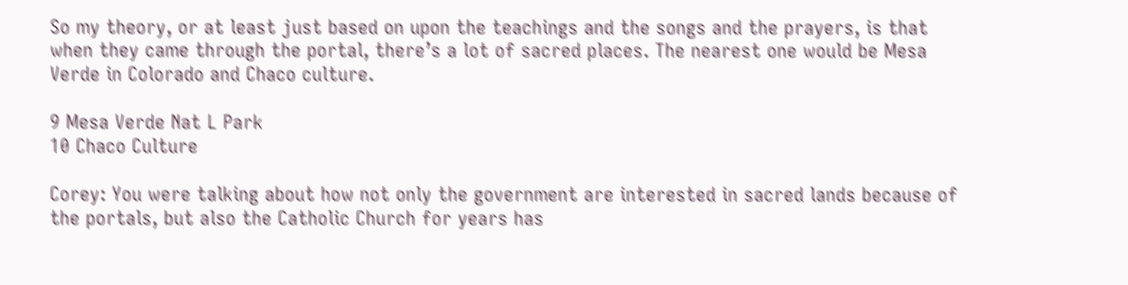So my theory, or at least just based on upon the teachings and the songs and the prayers, is that when they came through the portal, there’s a lot of sacred places. The nearest one would be Mesa Verde in Colorado and Chaco culture.

9 Mesa Verde Nat L Park
10 Chaco Culture

Corey: You were talking about how not only the government are interested in sacred lands because of the portals, but also the Catholic Church for years has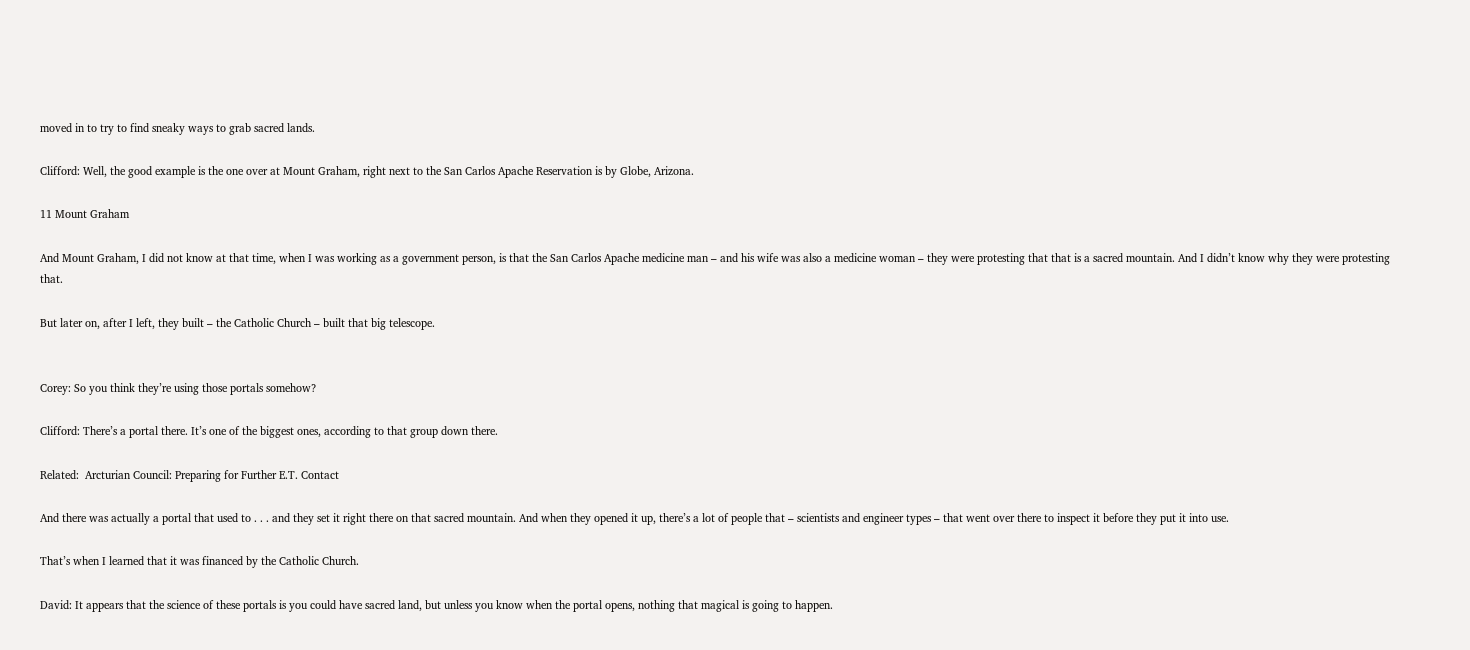moved in to try to find sneaky ways to grab sacred lands.

Clifford: Well, the good example is the one over at Mount Graham, right next to the San Carlos Apache Reservation is by Globe, Arizona.

11 Mount Graham

And Mount Graham, I did not know at that time, when I was working as a government person, is that the San Carlos Apache medicine man – and his wife was also a medicine woman – they were protesting that that is a sacred mountain. And I didn’t know why they were protesting that.

But later on, after I left, they built – the Catholic Church – built that big telescope.


Corey: So you think they’re using those portals somehow?

Clifford: There’s a portal there. It’s one of the biggest ones, according to that group down there.

Related:  Arcturian Council: Preparing for Further E.T. Contact

And there was actually a portal that used to . . . and they set it right there on that sacred mountain. And when they opened it up, there’s a lot of people that – scientists and engineer types – that went over there to inspect it before they put it into use.

That’s when I learned that it was financed by the Catholic Church.

David: It appears that the science of these portals is you could have sacred land, but unless you know when the portal opens, nothing that magical is going to happen.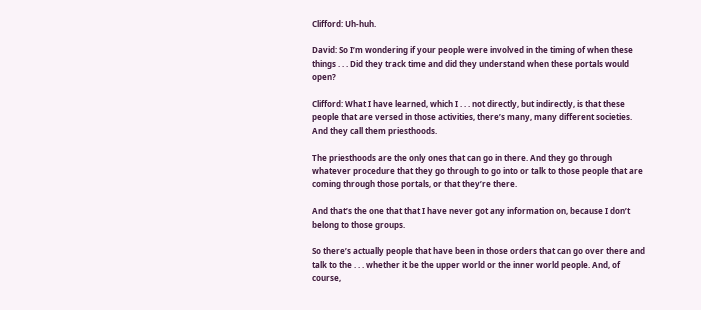Clifford: Uh-huh.

David: So I’m wondering if your people were involved in the timing of when these things . . . Did they track time and did they understand when these portals would open?

Clifford: What I have learned, which I . . . not directly, but indirectly, is that these people that are versed in those activities, there’s many, many different societies. And they call them priesthoods.

The priesthoods are the only ones that can go in there. And they go through whatever procedure that they go through to go into or talk to those people that are coming through those portals, or that they’re there.

And that’s the one that that I have never got any information on, because I don’t belong to those groups.

So there’s actually people that have been in those orders that can go over there and talk to the . . . whether it be the upper world or the inner world people. And, of course,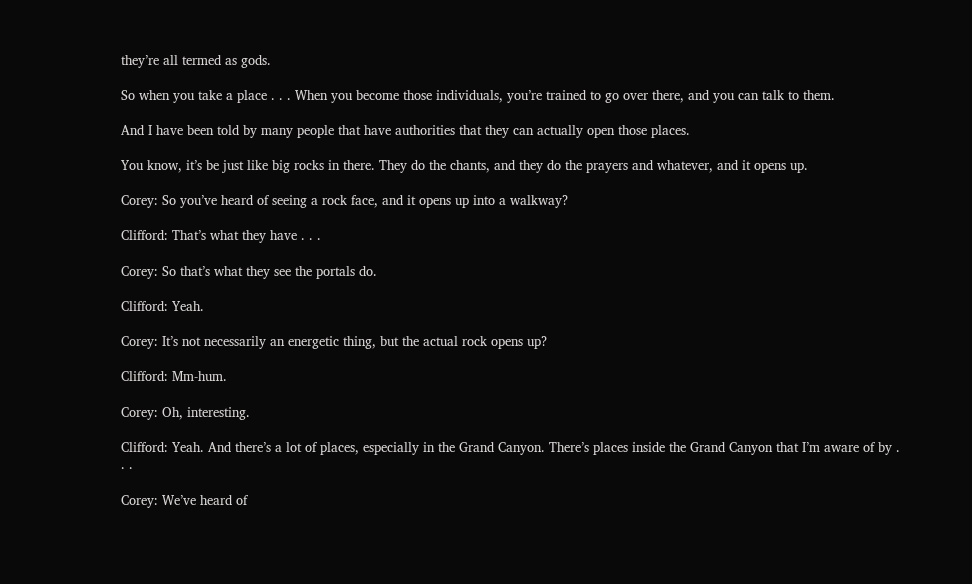they’re all termed as gods.

So when you take a place . . . When you become those individuals, you’re trained to go over there, and you can talk to them.

And I have been told by many people that have authorities that they can actually open those places.

You know, it’s be just like big rocks in there. They do the chants, and they do the prayers and whatever, and it opens up.

Corey: So you’ve heard of seeing a rock face, and it opens up into a walkway?

Clifford: That’s what they have . . .

Corey: So that’s what they see the portals do.

Clifford: Yeah.

Corey: It’s not necessarily an energetic thing, but the actual rock opens up?

Clifford: Mm-hum.

Corey: Oh, interesting.

Clifford: Yeah. And there’s a lot of places, especially in the Grand Canyon. There’s places inside the Grand Canyon that I’m aware of by . . .

Corey: We’ve heard of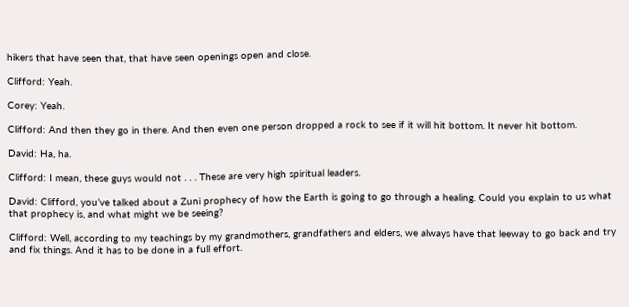hikers that have seen that, that have seen openings open and close.

Clifford: Yeah.

Corey: Yeah.

Clifford: And then they go in there. And then even one person dropped a rock to see if it will hit bottom. It never hit bottom.

David: Ha, ha.

Clifford: I mean, these guys would not . . . These are very high spiritual leaders.

David: Clifford, you’ve talked about a Zuni prophecy of how the Earth is going to go through a healing. Could you explain to us what that prophecy is, and what might we be seeing?

Clifford: Well, according to my teachings by my grandmothers, grandfathers and elders, we always have that leeway to go back and try and fix things. And it has to be done in a full effort.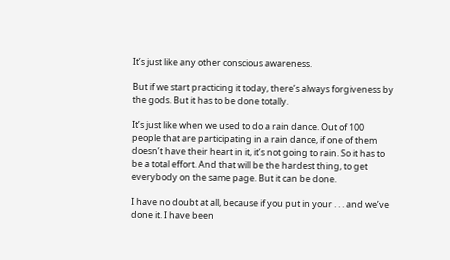It’s just like any other conscious awareness.

But if we start practicing it today, there’s always forgiveness by the gods. But it has to be done totally.

It’s just like when we used to do a rain dance. Out of 100 people that are participating in a rain dance, if one of them doesn’t have their heart in it, it’s not going to rain. So it has to be a total effort. And that will be the hardest thing, to get everybody on the same page. But it can be done.

I have no doubt at all, because if you put in your . . . and we’ve done it. I have been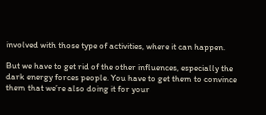involved with those type of activities, where it can happen.

But we have to get rid of the other influences, especially the dark energy forces people. You have to get them to convince them that we’re also doing it for your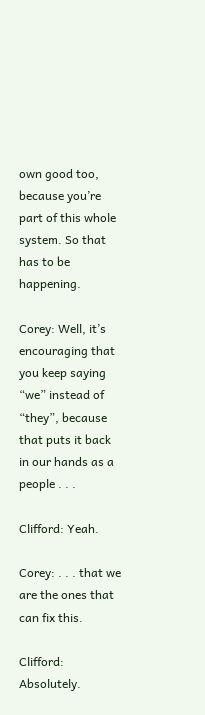own good too, because you’re part of this whole system. So that has to be happening.

Corey: Well, it’s encouraging that you keep saying “we” instead of “they”, because that puts it back in our hands as a people . . .

Clifford: Yeah.

Corey: . . . that we are the ones that can fix this.

Clifford: Absolutely.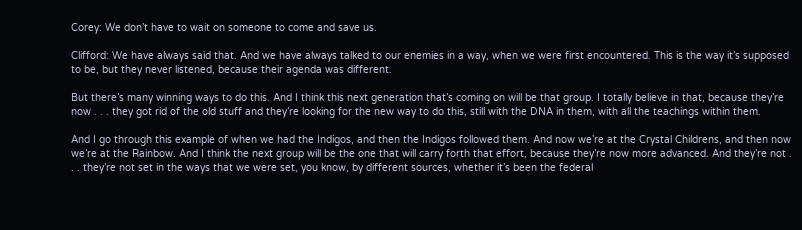Corey: We don’t have to wait on someone to come and save us.

Clifford: We have always said that. And we have always talked to our enemies in a way, when we were first encountered. This is the way it’s supposed to be, but they never listened, because their agenda was different.

But there’s many winning ways to do this. And I think this next generation that’s coming on will be that group. I totally believe in that, because they’re now . . . they got rid of the old stuff and they’re looking for the new way to do this, still with the DNA in them, with all the teachings within them.

And I go through this example of when we had the Indigos, and then the Indigos followed them. And now we’re at the Crystal Childrens, and then now we’re at the Rainbow. And I think the next group will be the one that will carry forth that effort, because they’re now more advanced. And they’re not . . . they’re not set in the ways that we were set, you know, by different sources, whether it’s been the federal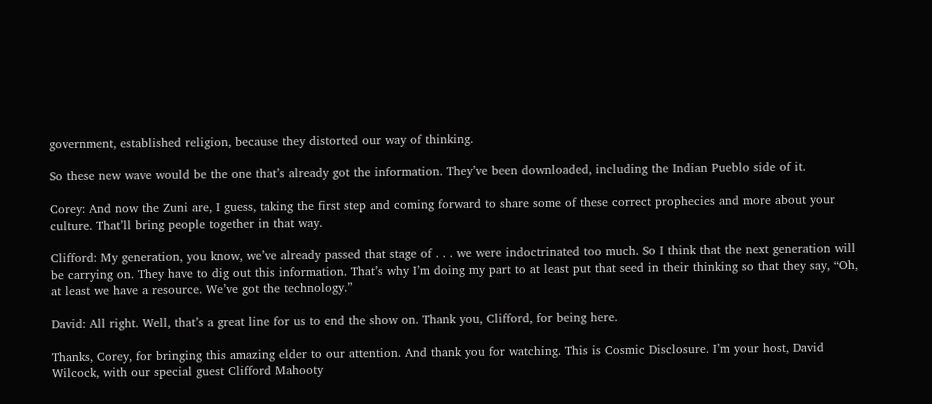government, established religion, because they distorted our way of thinking.

So these new wave would be the one that’s already got the information. They’ve been downloaded, including the Indian Pueblo side of it.

Corey: And now the Zuni are, I guess, taking the first step and coming forward to share some of these correct prophecies and more about your culture. That’ll bring people together in that way.

Clifford: My generation, you know, we’ve already passed that stage of . . . we were indoctrinated too much. So I think that the next generation will be carrying on. They have to dig out this information. That’s why I’m doing my part to at least put that seed in their thinking so that they say, “Oh, at least we have a resource. We’ve got the technology.”

David: All right. Well, that’s a great line for us to end the show on. Thank you, Clifford, for being here.

Thanks, Corey, for bringing this amazing elder to our attention. And thank you for watching. This is Cosmic Disclosure. I’m your host, David Wilcock, with our special guest Clifford Mahooty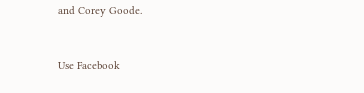and Corey Goode.


Use Facebook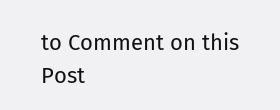to Comment on this Post